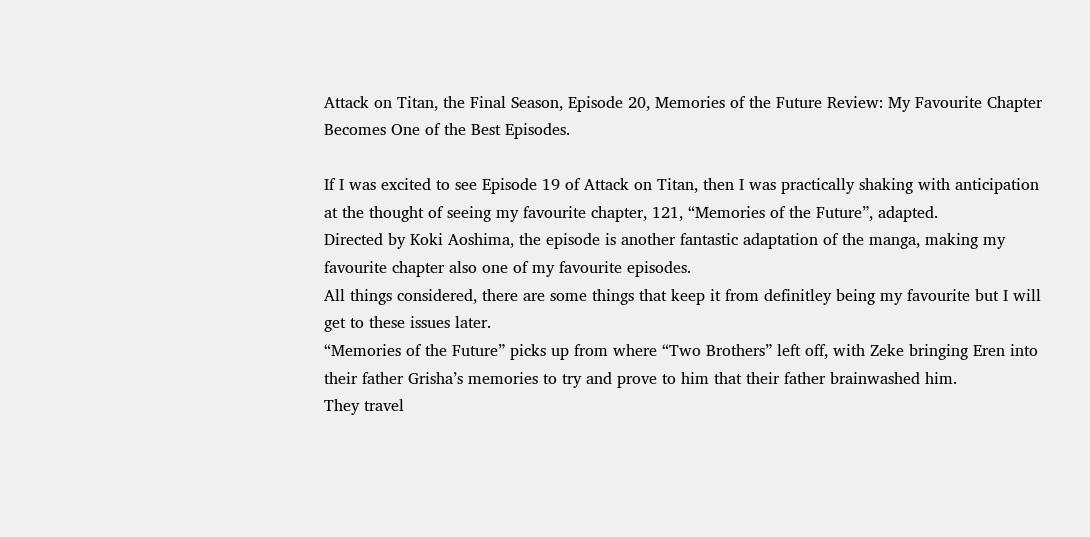Attack on Titan, the Final Season, Episode 20, Memories of the Future Review: My Favourite Chapter Becomes One of the Best Episodes.

If I was excited to see Episode 19 of Attack on Titan, then I was practically shaking with anticipation at the thought of seeing my favourite chapter, 121, “Memories of the Future”, adapted.
Directed by Koki Aoshima, the episode is another fantastic adaptation of the manga, making my favourite chapter also one of my favourite episodes.
All things considered, there are some things that keep it from definitley being my favourite but I will get to these issues later.
“Memories of the Future” picks up from where “Two Brothers” left off, with Zeke bringing Eren into their father Grisha’s memories to try and prove to him that their father brainwashed him.
They travel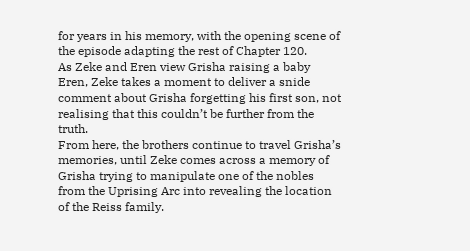for years in his memory, with the opening scene of the episode adapting the rest of Chapter 120.
As Zeke and Eren view Grisha raising a baby Eren, Zeke takes a moment to deliver a snide comment about Grisha forgetting his first son, not realising that this couldn’t be further from the truth.
From here, the brothers continue to travel Grisha’s memories, until Zeke comes across a memory of Grisha trying to manipulate one of the nobles from the Uprising Arc into revealing the location of the Reiss family.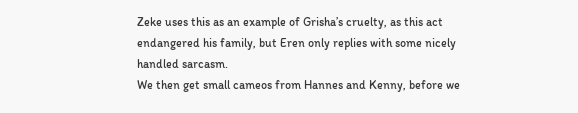Zeke uses this as an example of Grisha’s cruelty, as this act endangered his family, but Eren only replies with some nicely handled sarcasm.
We then get small cameos from Hannes and Kenny, before we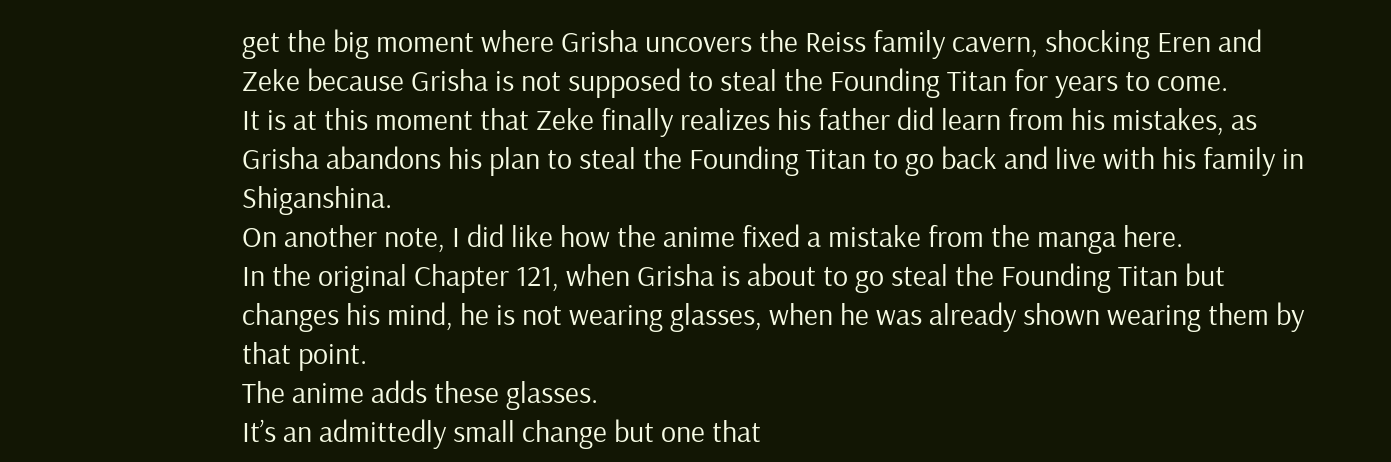get the big moment where Grisha uncovers the Reiss family cavern, shocking Eren and Zeke because Grisha is not supposed to steal the Founding Titan for years to come.
It is at this moment that Zeke finally realizes his father did learn from his mistakes, as Grisha abandons his plan to steal the Founding Titan to go back and live with his family in Shiganshina.
On another note, I did like how the anime fixed a mistake from the manga here.
In the original Chapter 121, when Grisha is about to go steal the Founding Titan but changes his mind, he is not wearing glasses, when he was already shown wearing them by that point.
The anime adds these glasses.
It’s an admittedly small change but one that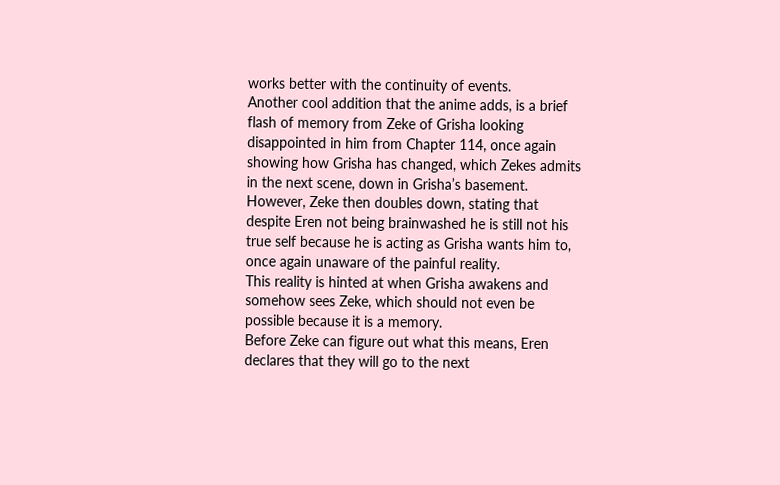works better with the continuity of events.
Another cool addition that the anime adds, is a brief flash of memory from Zeke of Grisha looking disappointed in him from Chapter 114, once again showing how Grisha has changed, which Zekes admits in the next scene, down in Grisha’s basement.
However, Zeke then doubles down, stating that despite Eren not being brainwashed he is still not his true self because he is acting as Grisha wants him to, once again unaware of the painful reality.
This reality is hinted at when Grisha awakens and somehow sees Zeke, which should not even be possible because it is a memory.
Before Zeke can figure out what this means, Eren declares that they will go to the next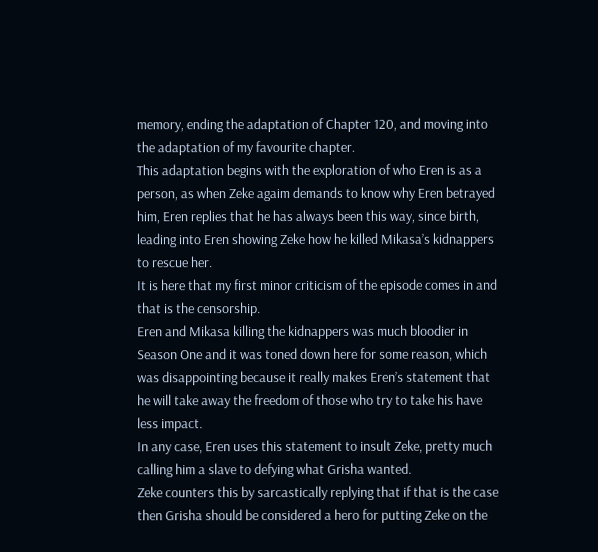memory, ending the adaptation of Chapter 120, and moving into the adaptation of my favourite chapter.
This adaptation begins with the exploration of who Eren is as a person, as when Zeke agaim demands to know why Eren betrayed him, Eren replies that he has always been this way, since birth, leading into Eren showing Zeke how he killed Mikasa’s kidnappers to rescue her.
It is here that my first minor criticism of the episode comes in and that is the censorship.
Eren and Mikasa killing the kidnappers was much bloodier in Season One and it was toned down here for some reason, which was disappointing because it really makes Eren’s statement that he will take away the freedom of those who try to take his have less impact.
In any case, Eren uses this statement to insult Zeke, pretty much calling him a slave to defying what Grisha wanted.
Zeke counters this by sarcastically replying that if that is the case then Grisha should be considered a hero for putting Zeke on the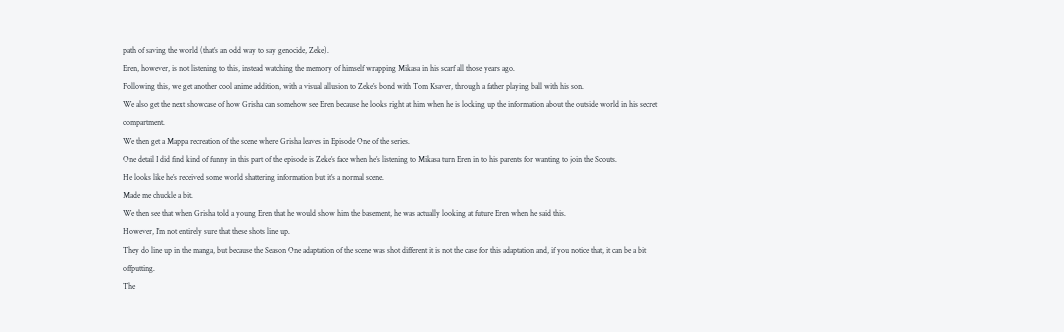path of saving the world (that’s an odd way to say genocide, Zeke).
Eren, however, is not listening to this, instead watching the memory of himself wrapping Mikasa in his scarf all those years ago.
Following this, we get another cool anime addition, with a visual allusion to Zeke’s bond with Tom Ksaver, through a father playing ball with his son.
We also get the next showcase of how Grisha can somehow see Eren because he looks right at him when he is locking up the information about the outside world in his secret compartment.
We then get a Mappa recreation of the scene where Grisha leaves in Episode One of the series.
One detail I did find kind of funny in this part of the episode is Zeke’s face when he’s listening to Mikasa turn Eren in to his parents for wanting to join the Scouts.
He looks like he’s received some world shattering information but it’s a normal scene.
Made me chuckle a bit.
We then see that when Grisha told a young Eren that he would show him the basement, he was actually looking at future Eren when he said this.
However, I’m not entirely sure that these shots line up.
They do line up in the manga, but because the Season One adaptation of the scene was shot different it is not the case for this adaptation and, if you notice that, it can be a bit offputting.
The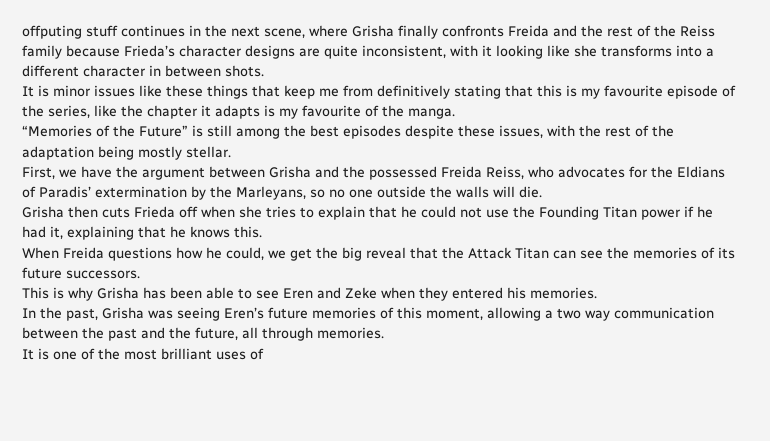offputing stuff continues in the next scene, where Grisha finally confronts Freida and the rest of the Reiss family because Frieda’s character designs are quite inconsistent, with it looking like she transforms into a different character in between shots.
It is minor issues like these things that keep me from definitively stating that this is my favourite episode of the series, like the chapter it adapts is my favourite of the manga.
“Memories of the Future” is still among the best episodes despite these issues, with the rest of the adaptation being mostly stellar.
First, we have the argument between Grisha and the possessed Freida Reiss, who advocates for the Eldians of Paradis’ extermination by the Marleyans, so no one outside the walls will die.
Grisha then cuts Frieda off when she tries to explain that he could not use the Founding Titan power if he had it, explaining that he knows this.
When Freida questions how he could, we get the big reveal that the Attack Titan can see the memories of its future successors.
This is why Grisha has been able to see Eren and Zeke when they entered his memories.
In the past, Grisha was seeing Eren’s future memories of this moment, allowing a two way communication between the past and the future, all through memories.
It is one of the most brilliant uses of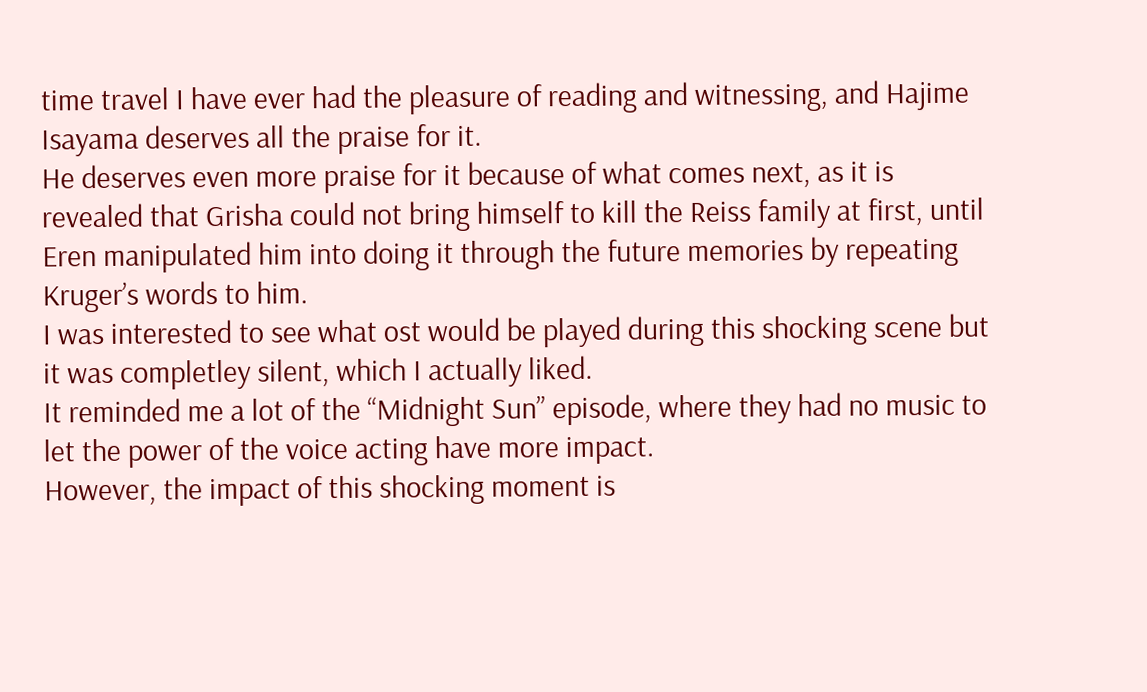time travel I have ever had the pleasure of reading and witnessing, and Hajime Isayama deserves all the praise for it.
He deserves even more praise for it because of what comes next, as it is revealed that Grisha could not bring himself to kill the Reiss family at first, until Eren manipulated him into doing it through the future memories by repeating Kruger’s words to him.
I was interested to see what ost would be played during this shocking scene but it was completley silent, which I actually liked.
It reminded me a lot of the “Midnight Sun” episode, where they had no music to let the power of the voice acting have more impact.
However, the impact of this shocking moment is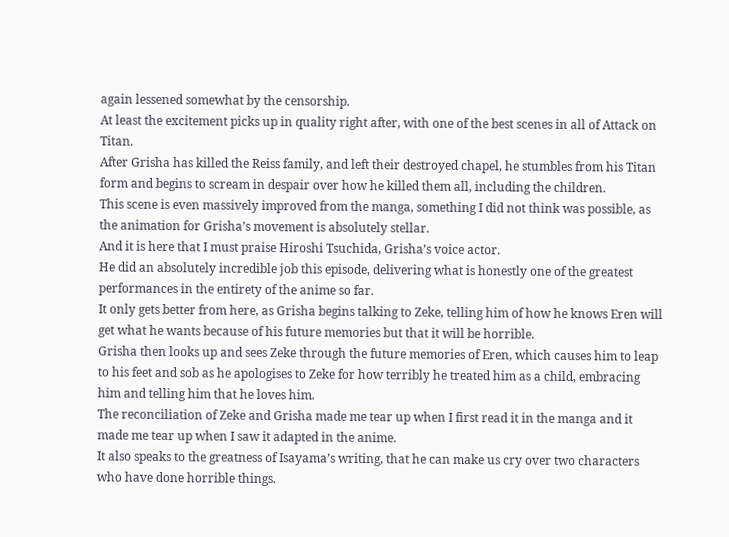again lessened somewhat by the censorship.
At least the excitement picks up in quality right after, with one of the best scenes in all of Attack on Titan.
After Grisha has killed the Reiss family, and left their destroyed chapel, he stumbles from his Titan form and begins to scream in despair over how he killed them all, including the children.
This scene is even massively improved from the manga, something I did not think was possible, as the animation for Grisha’s movement is absolutely stellar.
And it is here that I must praise Hiroshi Tsuchida, Grisha’s voice actor.
He did an absolutely incredible job this episode, delivering what is honestly one of the greatest performances in the entirety of the anime so far.
It only gets better from here, as Grisha begins talking to Zeke, telling him of how he knows Eren will get what he wants because of his future memories but that it will be horrible.
Grisha then looks up and sees Zeke through the future memories of Eren, which causes him to leap to his feet and sob as he apologises to Zeke for how terribly he treated him as a child, embracing him and telling him that he loves him.
The reconciliation of Zeke and Grisha made me tear up when I first read it in the manga and it made me tear up when I saw it adapted in the anime.
It also speaks to the greatness of Isayama’s writing, that he can make us cry over two characters who have done horrible things.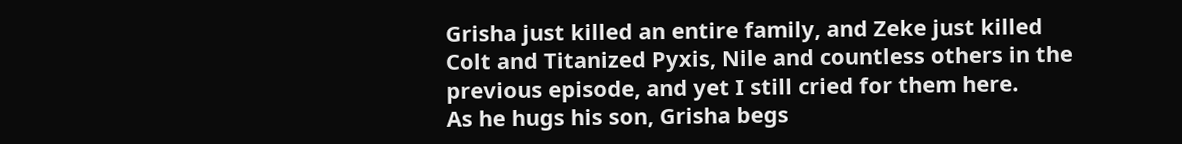Grisha just killed an entire family, and Zeke just killed Colt and Titanized Pyxis, Nile and countless others in the previous episode, and yet I still cried for them here.
As he hugs his son, Grisha begs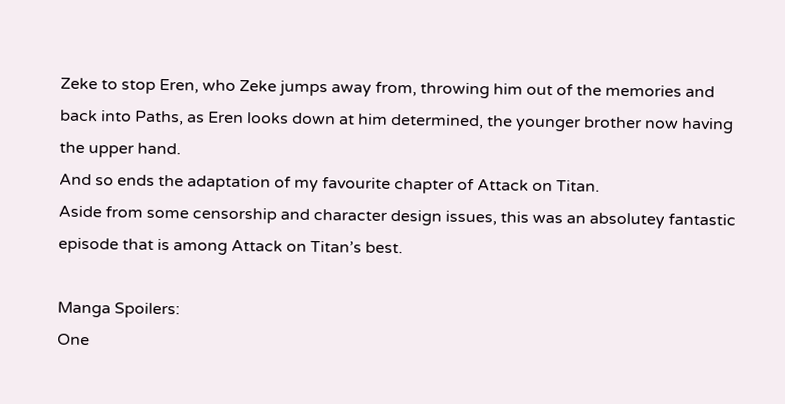Zeke to stop Eren, who Zeke jumps away from, throwing him out of the memories and back into Paths, as Eren looks down at him determined, the younger brother now having the upper hand.
And so ends the adaptation of my favourite chapter of Attack on Titan.
Aside from some censorship and character design issues, this was an absolutey fantastic episode that is among Attack on Titan’s best.

Manga Spoilers:
One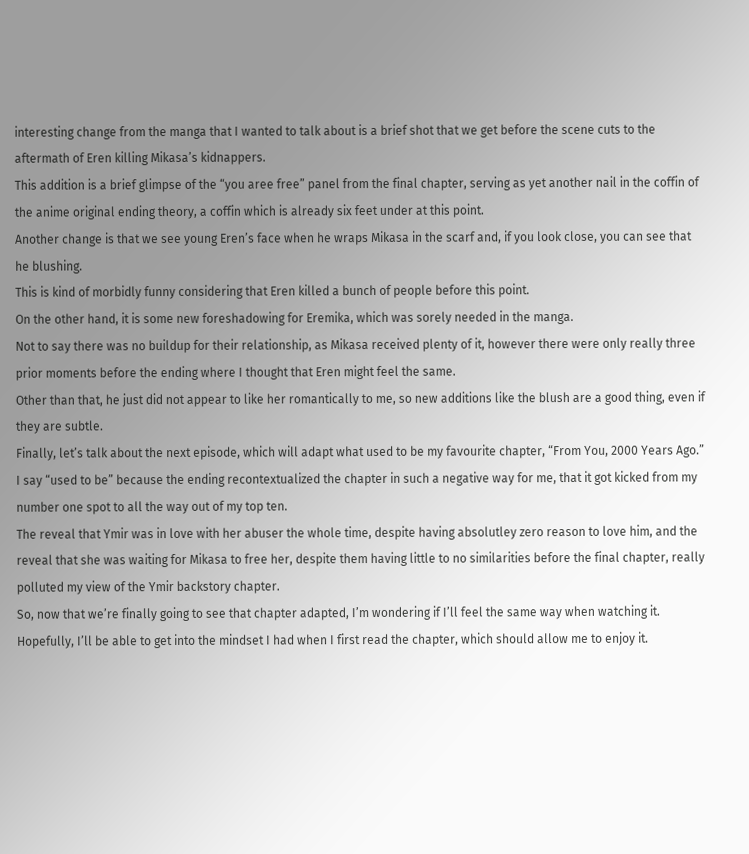interesting change from the manga that I wanted to talk about is a brief shot that we get before the scene cuts to the aftermath of Eren killing Mikasa’s kidnappers.
This addition is a brief glimpse of the “you aree free” panel from the final chapter, serving as yet another nail in the coffin of the anime original ending theory, a coffin which is already six feet under at this point.
Another change is that we see young Eren’s face when he wraps Mikasa in the scarf and, if you look close, you can see that he blushing.
This is kind of morbidly funny considering that Eren killed a bunch of people before this point.
On the other hand, it is some new foreshadowing for Eremika, which was sorely needed in the manga.
Not to say there was no buildup for their relationship, as Mikasa received plenty of it, however there were only really three prior moments before the ending where I thought that Eren might feel the same.
Other than that, he just did not appear to like her romantically to me, so new additions like the blush are a good thing, even if they are subtle.
Finally, let’s talk about the next episode, which will adapt what used to be my favourite chapter, “From You, 2000 Years Ago.”
I say “used to be” because the ending recontextualized the chapter in such a negative way for me, that it got kicked from my number one spot to all the way out of my top ten.
The reveal that Ymir was in love with her abuser the whole time, despite having absolutley zero reason to love him, and the reveal that she was waiting for Mikasa to free her, despite them having little to no similarities before the final chapter, really polluted my view of the Ymir backstory chapter.
So, now that we’re finally going to see that chapter adapted, I’m wondering if I’ll feel the same way when watching it.
Hopefully, I’ll be able to get into the mindset I had when I first read the chapter, which should allow me to enjoy it.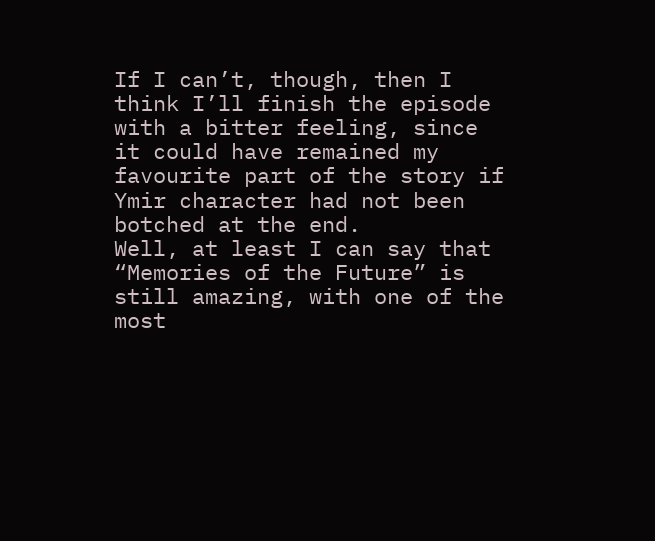If I can’t, though, then I think I’ll finish the episode with a bitter feeling, since it could have remained my favourite part of the story if Ymir character had not been botched at the end.
Well, at least I can say that “Memories of the Future” is still amazing, with one of the most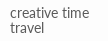creative time travel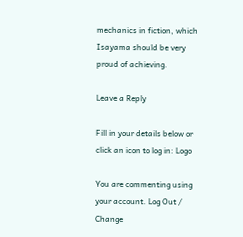mechanics in fiction, which Isayama should be very proud of achieving.

Leave a Reply

Fill in your details below or click an icon to log in: Logo

You are commenting using your account. Log Out /  Change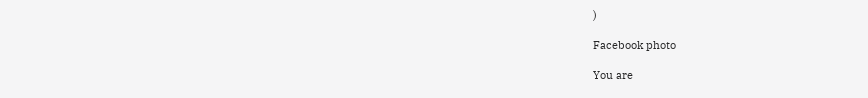)

Facebook photo

You are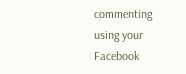commenting using your Facebook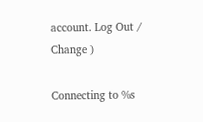account. Log Out /  Change )

Connecting to %s